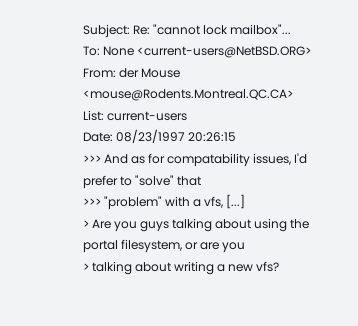Subject: Re: "cannot lock mailbox"...
To: None <current-users@NetBSD.ORG>
From: der Mouse <mouse@Rodents.Montreal.QC.CA>
List: current-users
Date: 08/23/1997 20:26:15
>>> And as for compatability issues, I'd prefer to "solve" that
>>> "problem" with a vfs, [...]
> Are you guys talking about using the portal filesystem, or are you
> talking about writing a new vfs?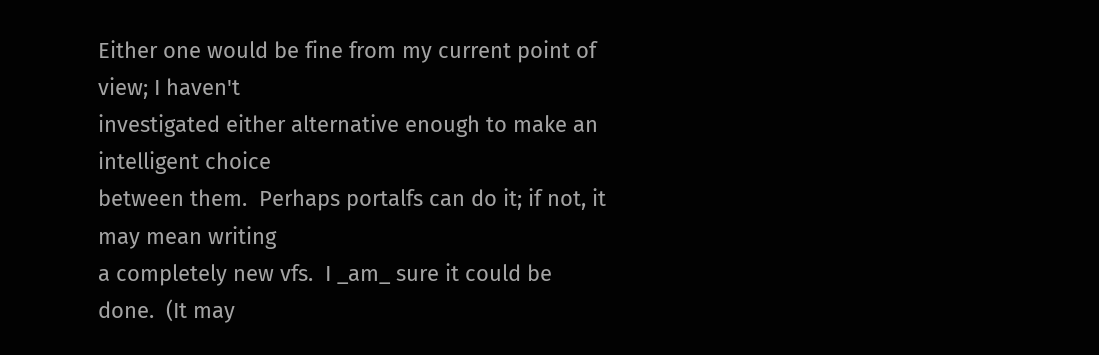Either one would be fine from my current point of view; I haven't
investigated either alternative enough to make an intelligent choice
between them.  Perhaps portalfs can do it; if not, it may mean writing
a completely new vfs.  I _am_ sure it could be done.  (It may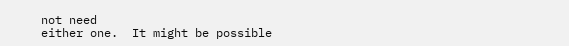not need
either one.  It might be possible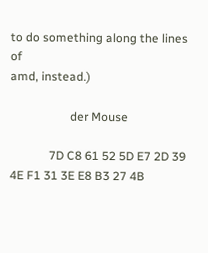to do something along the lines of
amd, instead.)

                    der Mouse

             7D C8 61 52 5D E7 2D 39  4E F1 31 3E E8 B3 27 4B